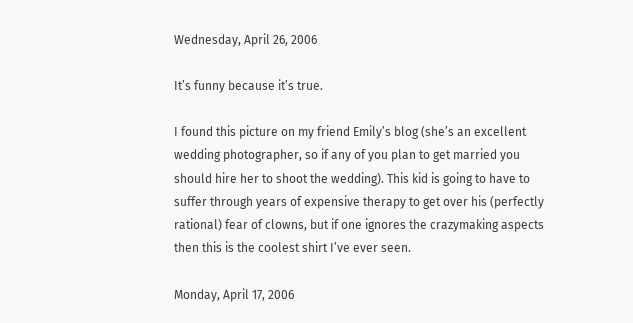Wednesday, April 26, 2006

It’s funny because it’s true.

I found this picture on my friend Emily’s blog (she’s an excellent wedding photographer, so if any of you plan to get married you should hire her to shoot the wedding). This kid is going to have to suffer through years of expensive therapy to get over his (perfectly rational) fear of clowns, but if one ignores the crazymaking aspects then this is the coolest shirt I’ve ever seen.

Monday, April 17, 2006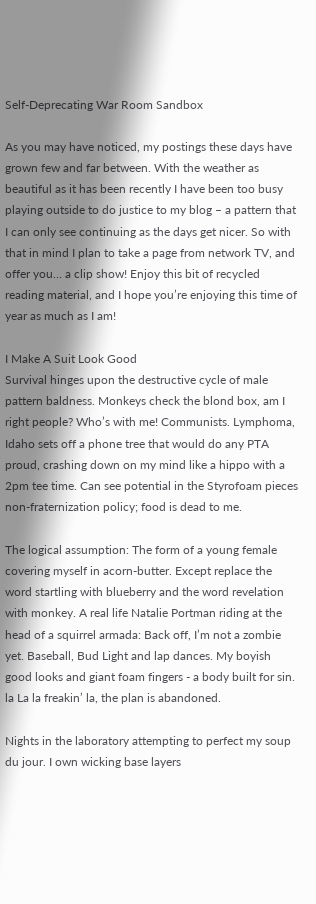Self-Deprecating War Room Sandbox

As you may have noticed, my postings these days have grown few and far between. With the weather as beautiful as it has been recently I have been too busy playing outside to do justice to my blog – a pattern that I can only see continuing as the days get nicer. So with that in mind I plan to take a page from network TV, and offer you… a clip show! Enjoy this bit of recycled reading material, and I hope you’re enjoying this time of year as much as I am!

I Make A Suit Look Good
Survival hinges upon the destructive cycle of male pattern baldness. Monkeys check the blond box, am I right people? Who’s with me! Communists. Lymphoma, Idaho sets off a phone tree that would do any PTA proud, crashing down on my mind like a hippo with a 2pm tee time. Can see potential in the Styrofoam pieces non-fraternization policy; food is dead to me.

The logical assumption: The form of a young female covering myself in acorn-butter. Except replace the word startling with blueberry and the word revelation with monkey. A real life Natalie Portman riding at the head of a squirrel armada: Back off, I’m not a zombie yet. Baseball, Bud Light and lap dances. My boyish good looks and giant foam fingers - a body built for sin. la La la freakin’ la, the plan is abandoned.

Nights in the laboratory attempting to perfect my soup du jour. I own wicking base layers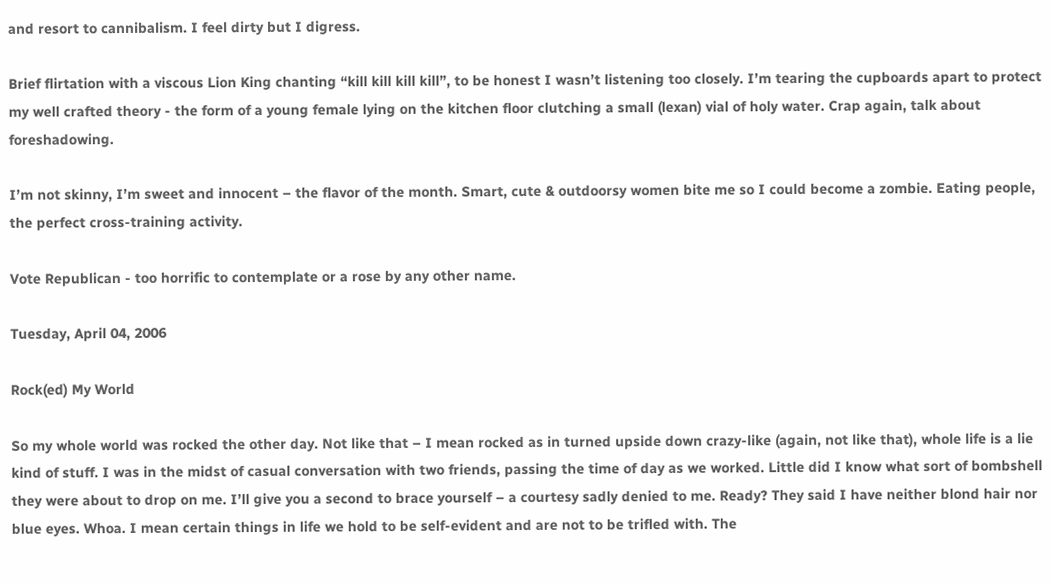and resort to cannibalism. I feel dirty but I digress.

Brief flirtation with a viscous Lion King chanting “kill kill kill kill”, to be honest I wasn’t listening too closely. I’m tearing the cupboards apart to protect my well crafted theory - the form of a young female lying on the kitchen floor clutching a small (lexan) vial of holy water. Crap again, talk about foreshadowing.

I’m not skinny, I’m sweet and innocent – the flavor of the month. Smart, cute & outdoorsy women bite me so I could become a zombie. Eating people, the perfect cross-training activity.

Vote Republican - too horrific to contemplate or a rose by any other name.

Tuesday, April 04, 2006

Rock(ed) My World

So my whole world was rocked the other day. Not like that – I mean rocked as in turned upside down crazy-like (again, not like that), whole life is a lie kind of stuff. I was in the midst of casual conversation with two friends, passing the time of day as we worked. Little did I know what sort of bombshell they were about to drop on me. I’ll give you a second to brace yourself – a courtesy sadly denied to me. Ready? They said I have neither blond hair nor blue eyes. Whoa. I mean certain things in life we hold to be self-evident and are not to be trifled with. The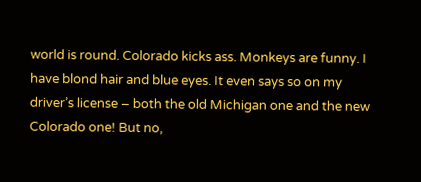world is round. Colorado kicks ass. Monkeys are funny. I have blond hair and blue eyes. It even says so on my driver’s license – both the old Michigan one and the new Colorado one! But no,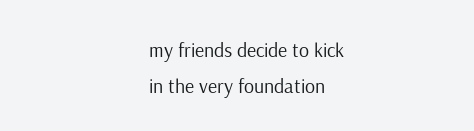my friends decide to kick in the very foundation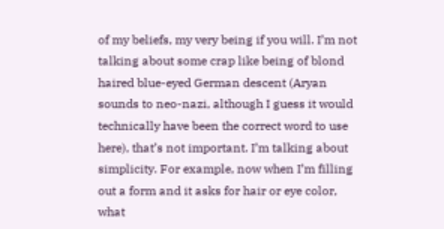of my beliefs, my very being if you will. I’m not talking about some crap like being of blond haired blue-eyed German descent (Aryan sounds to neo-nazi, although I guess it would technically have been the correct word to use here), that’s not important. I’m talking about simplicity. For example, now when I’m filling out a form and it asks for hair or eye color, what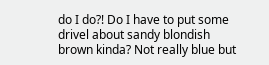do I do?! Do I have to put some drivel about sandy blondish brown kinda? Not really blue but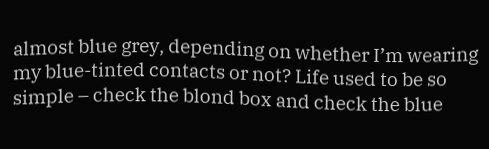almost blue grey, depending on whether I’m wearing my blue-tinted contacts or not? Life used to be so simple – check the blond box and check the blue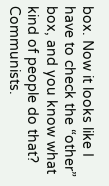box. Now it looks like I have to check the “other” box, and you know what kind of people do that? Communists.